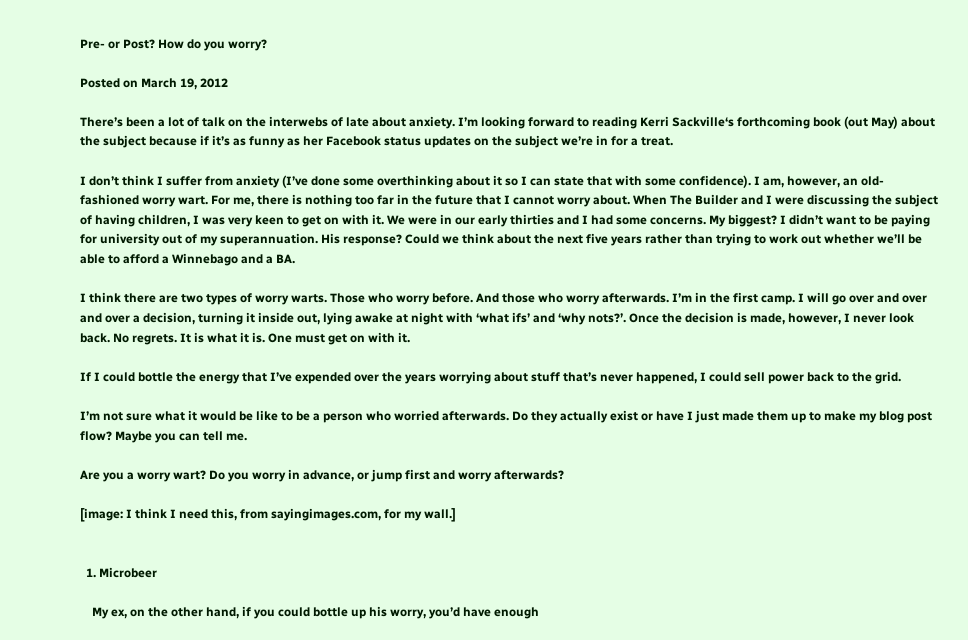Pre- or Post? How do you worry?

Posted on March 19, 2012

There’s been a lot of talk on the interwebs of late about anxiety. I’m looking forward to reading Kerri Sackville‘s forthcoming book (out May) about the subject because if it’s as funny as her Facebook status updates on the subject we’re in for a treat.

I don’t think I suffer from anxiety (I’ve done some overthinking about it so I can state that with some confidence). I am, however, an old-fashioned worry wart. For me, there is nothing too far in the future that I cannot worry about. When The Builder and I were discussing the subject of having children, I was very keen to get on with it. We were in our early thirties and I had some concerns. My biggest? I didn’t want to be paying for university out of my superannuation. His response? Could we think about the next five years rather than trying to work out whether we’ll be able to afford a Winnebago and a BA.

I think there are two types of worry warts. Those who worry before. And those who worry afterwards. I’m in the first camp. I will go over and over and over a decision, turning it inside out, lying awake at night with ‘what ifs’ and ‘why nots?’. Once the decision is made, however, I never look back. No regrets. It is what it is. One must get on with it.

If I could bottle the energy that I’ve expended over the years worrying about stuff that’s never happened, I could sell power back to the grid.

I’m not sure what it would be like to be a person who worried afterwards. Do they actually exist or have I just made them up to make my blog post flow? Maybe you can tell me.

Are you a worry wart? Do you worry in advance, or jump first and worry afterwards?

[image: I think I need this, from sayingimages.com, for my wall.]


  1. Microbeer

    My ex, on the other hand, if you could bottle up his worry, you’d have enough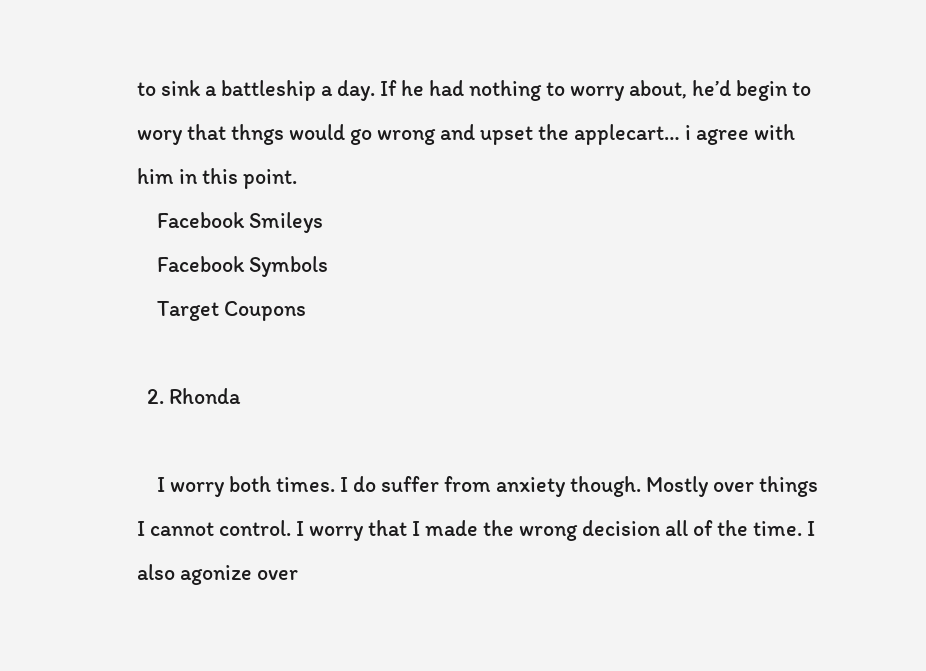to sink a battleship a day. If he had nothing to worry about, he’d begin to wory that thngs would go wrong and upset the applecart… i agree with him in this point.
    Facebook Smileys
    Facebook Symbols
    Target Coupons

  2. Rhonda

    I worry both times. I do suffer from anxiety though. Mostly over things I cannot control. I worry that I made the wrong decision all of the time. I also agonize over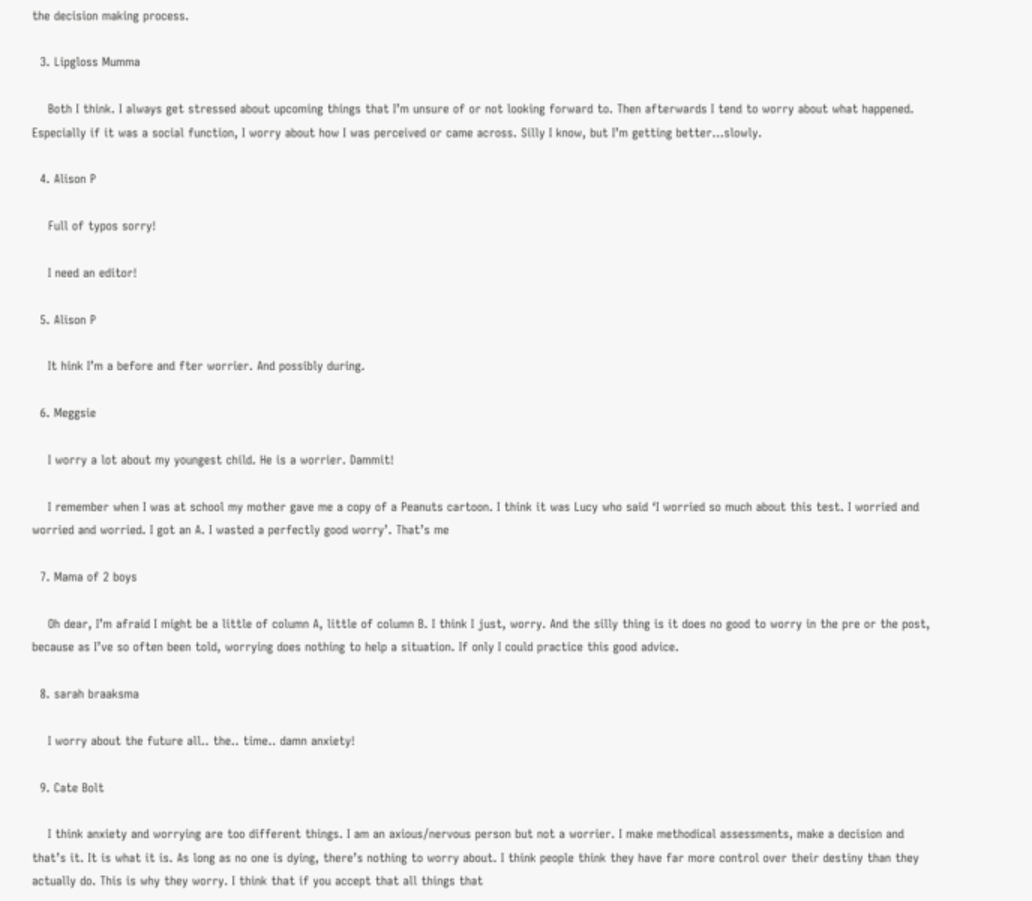the decision making process.

  3. Lipgloss Mumma

    Both I think. I always get stressed about upcoming things that I’m unsure of or not looking forward to. Then afterwards I tend to worry about what happened. Especially if it was a social function, I worry about how I was perceived or came across. Silly I know, but I’m getting better…slowly.

  4. Alison P

    Full of typos sorry!

    I need an editor!

  5. Alison P

    It hink I’m a before and fter worrier. And possibly during.

  6. Meggsie

    I worry a lot about my youngest child. He is a worrier. Dammit!

    I remember when I was at school my mother gave me a copy of a Peanuts cartoon. I think it was Lucy who said ‘I worried so much about this test. I worried and worried and worried. I got an A. I wasted a perfectly good worry’. That’s me

  7. Mama of 2 boys

    Oh dear, I’m afraid I might be a little of column A, little of column B. I think I just, worry. And the silly thing is it does no good to worry in the pre or the post, because as I’ve so often been told, worrying does nothing to help a situation. If only I could practice this good advice.

  8. sarah braaksma

    I worry about the future all.. the.. time.. damn anxiety!

  9. Cate Bolt

    I think anxiety and worrying are too different things. I am an axious/nervous person but not a worrier. I make methodical assessments, make a decision and that’s it. It is what it is. As long as no one is dying, there’s nothing to worry about. I think people think they have far more control over their destiny than they actually do. This is why they worry. I think that if you accept that all things that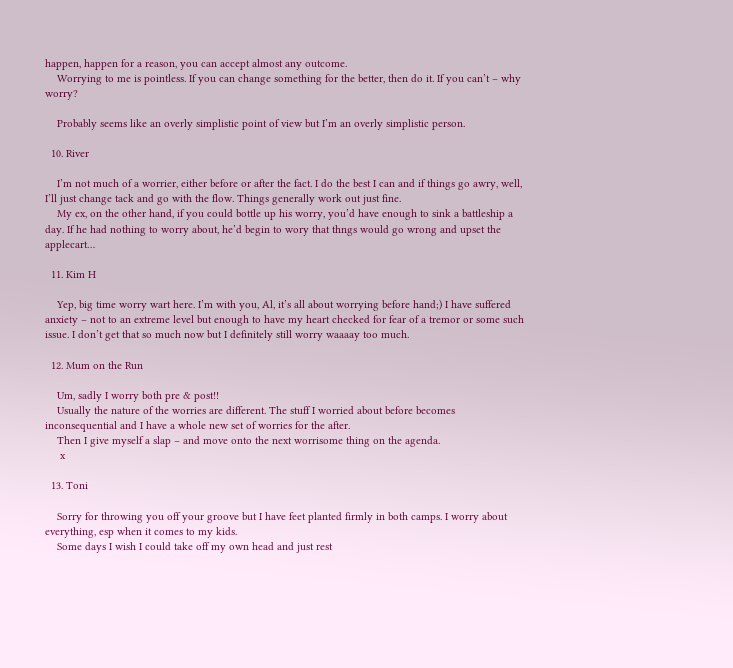happen, happen for a reason, you can accept almost any outcome.
    Worrying to me is pointless. If you can change something for the better, then do it. If you can’t – why worry?

    Probably seems like an overly simplistic point of view but I’m an overly simplistic person.

  10. River

    I’m not much of a worrier, either before or after the fact. I do the best I can and if things go awry, well, I’ll just change tack and go with the flow. Things generally work out just fine.
    My ex, on the other hand, if you could bottle up his worry, you’d have enough to sink a battleship a day. If he had nothing to worry about, he’d begin to wory that thngs would go wrong and upset the applecart…

  11. Kim H

    Yep, big time worry wart here. I’m with you, Al, it’s all about worrying before hand;) I have suffered anxiety – not to an extreme level but enough to have my heart checked for fear of a tremor or some such issue. I don’t get that so much now but I definitely still worry waaaay too much.

  12. Mum on the Run

    Um, sadly I worry both pre & post!!
    Usually the nature of the worries are different. The stuff I worried about before becomes inconsequential and I have a whole new set of worries for the after.
    Then I give myself a slap – and move onto the next worrisome thing on the agenda.
     x

  13. Toni

    Sorry for throwing you off your groove but I have feet planted firmly in both camps. I worry about everything, esp when it comes to my kids.
    Some days I wish I could take off my own head and just rest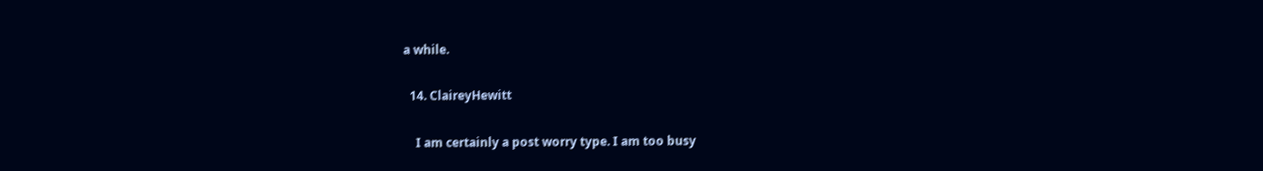a while.

  14. ClaireyHewitt

    I am certainly a post worry type. I am too busy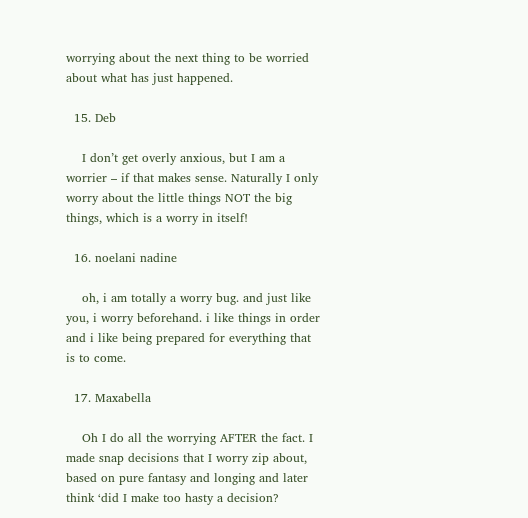worrying about the next thing to be worried about what has just happened.

  15. Deb

    I don’t get overly anxious, but I am a worrier – if that makes sense. Naturally I only worry about the little things NOT the big things, which is a worry in itself!

  16. noelani nadine

    oh, i am totally a worry bug. and just like you, i worry beforehand. i like things in order and i like being prepared for everything that is to come.

  17. Maxabella

    Oh I do all the worrying AFTER the fact. I made snap decisions that I worry zip about, based on pure fantasy and longing and later think ‘did I make too hasty a decision?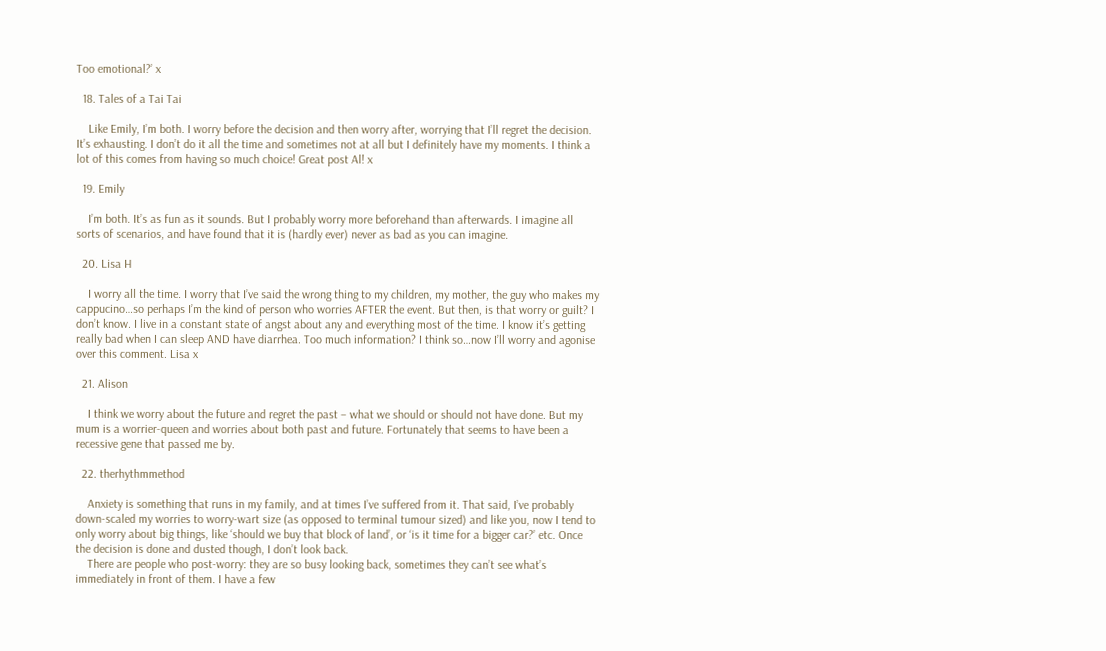Too emotional?’ x

  18. Tales of a Tai Tai

    Like Emily, I’m both. I worry before the decision and then worry after, worrying that I’ll regret the decision. It’s exhausting. I don’t do it all the time and sometimes not at all but I definitely have my moments. I think a lot of this comes from having so much choice! Great post Al! x

  19. Emily

    I’m both. It’s as fun as it sounds. But I probably worry more beforehand than afterwards. I imagine all sorts of scenarios, and have found that it is (hardly ever) never as bad as you can imagine.

  20. Lisa H

    I worry all the time. I worry that I’ve said the wrong thing to my children, my mother, the guy who makes my cappucino…so perhaps I’m the kind of person who worries AFTER the event. But then, is that worry or guilt? I don’t know. I live in a constant state of angst about any and everything most of the time. I know it’s getting really bad when I can sleep AND have diarrhea. Too much information? I think so…now I’ll worry and agonise over this comment. Lisa x

  21. Alison

    I think we worry about the future and regret the past – what we should or should not have done. But my mum is a worrier-queen and worries about both past and future. Fortunately that seems to have been a recessive gene that passed me by.

  22. therhythmmethod

    Anxiety is something that runs in my family, and at times I’ve suffered from it. That said, I’ve probably down-scaled my worries to worry-wart size (as opposed to terminal tumour sized) and like you, now I tend to only worry about big things, like ‘should we buy that block of land’, or ‘is it time for a bigger car?’ etc. Once the decision is done and dusted though, I don’t look back.
    There are people who post-worry: they are so busy looking back, sometimes they can’t see what’s immediately in front of them. I have a few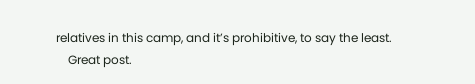relatives in this camp, and it’s prohibitive, to say the least.
    Great post.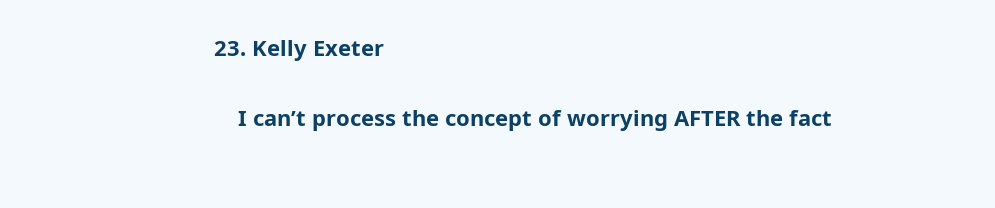23. Kelly Exeter

    I can’t process the concept of worrying AFTER the fact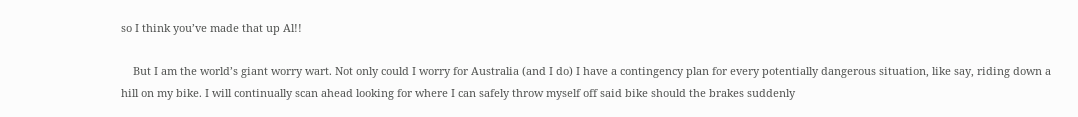so I think you’ve made that up Al!!

    But I am the world’s giant worry wart. Not only could I worry for Australia (and I do) I have a contingency plan for every potentially dangerous situation, like say, riding down a hill on my bike. I will continually scan ahead looking for where I can safely throw myself off said bike should the brakes suddenly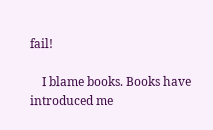fail!

    I blame books. Books have introduced me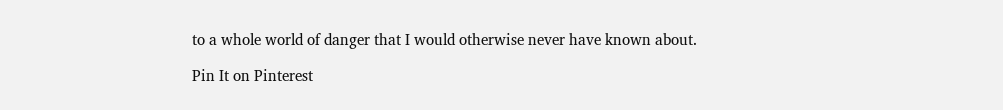to a whole world of danger that I would otherwise never have known about.

Pin It on Pinterest